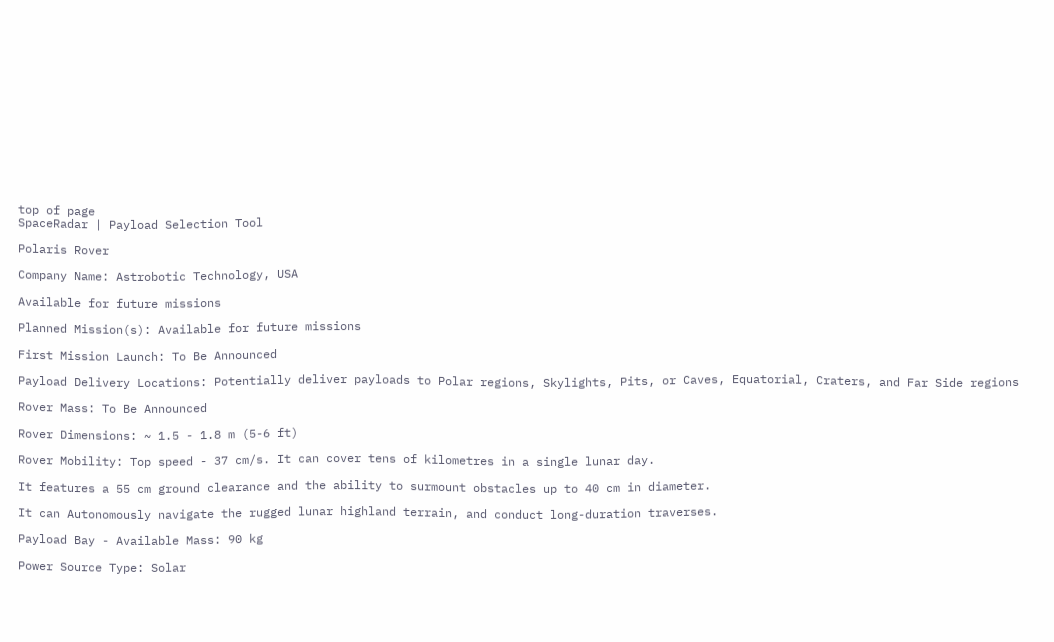top of page
SpaceRadar | Payload Selection Tool

Polaris Rover

Company Name: Astrobotic Technology, USA

Available for future missions

Planned Mission(s): Available for future missions

First Mission Launch: To Be Announced

Payload Delivery Locations: Potentially deliver payloads to Polar regions, Skylights, Pits, or Caves, Equatorial, Craters, and Far Side regions

Rover Mass: To Be Announced

Rover Dimensions: ~ 1.5 - 1.8 m (5-6 ft)

Rover Mobility: Top speed - 37 cm/s. It can cover tens of kilometres in a single lunar day.

It features a 55 cm ground clearance and the ability to surmount obstacles up to 40 cm in diameter.

It can Autonomously navigate the rugged lunar highland terrain, and conduct long-duration traverses.

Payload Bay - Available Mass: 90 kg

Power Source Type: Solar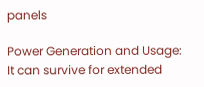panels

Power Generation and Usage: It can survive for extended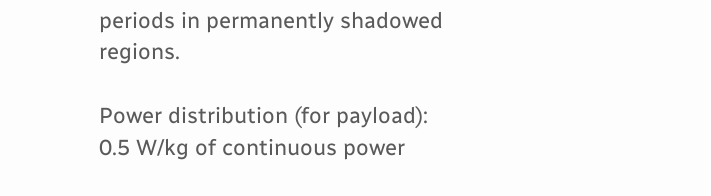periods in permanently shadowed regions.

Power distribution (for payload): 0.5 W/kg of continuous power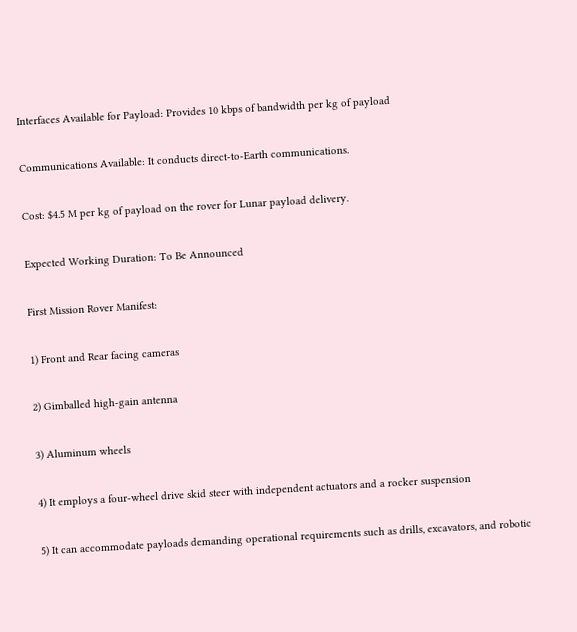Interfaces Available for Payload: Provides 10 kbps of bandwidth per kg of payload

Communications Available: It conducts direct-to-Earth communications.

Cost: $4.5 M per kg of payload on the rover for Lunar payload delivery.

Expected Working Duration: To Be Announced

First Mission Rover Manifest:

1) Front and Rear facing cameras

2) Gimballed high-gain antenna

3) Aluminum wheels

4) It employs a four-wheel drive skid steer with independent actuators and a rocker suspension

5) It can accommodate payloads demanding operational requirements such as drills, excavators, and robotic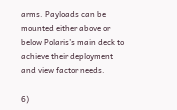arms. Payloads can be mounted either above or below Polaris’s main deck to achieve their deployment and view factor needs.

6)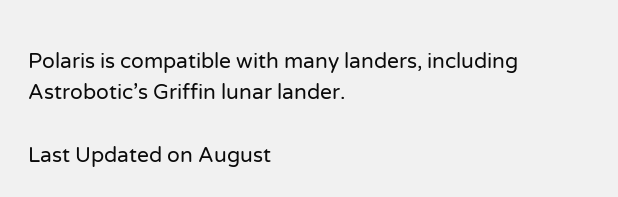Polaris is compatible with many landers, including Astrobotic’s Griffin lunar lander.

Last Updated on August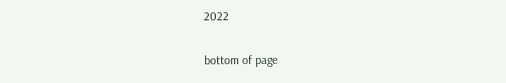2022

bottom of page